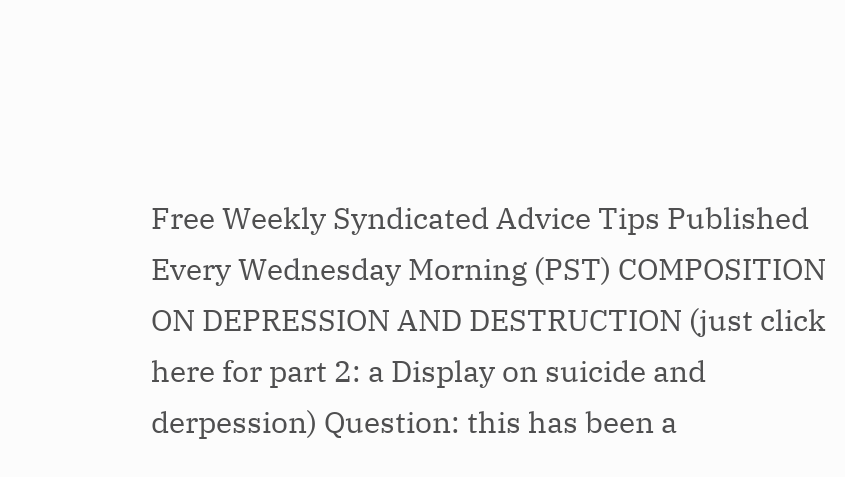Free Weekly Syndicated Advice Tips Published Every Wednesday Morning (PST) COMPOSITION ON DEPRESSION AND DESTRUCTION (just click here for part 2: a Display on suicide and derpession) Question: this has been a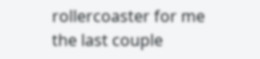rollercoaster for me the last couple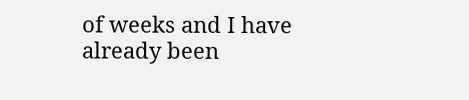of weeks and I have already been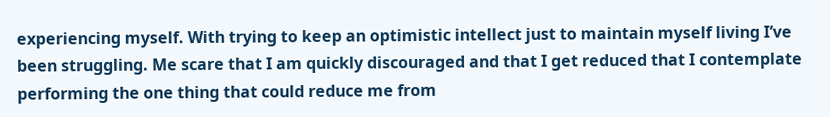experiencing myself. With trying to keep an optimistic intellect just to maintain myself living I’ve been struggling. Me scare that I am quickly discouraged and that I get reduced that I contemplate performing the one thing that could reduce me from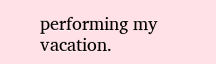performing my vacation.